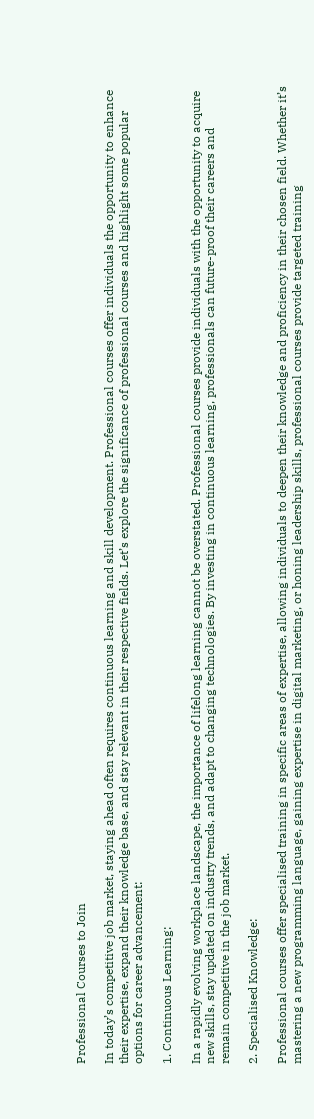Professional Courses to Join

In today’s competitive job market, staying ahead often requires continuous learning and skill development. Professional courses offer individuals the opportunity to enhance their expertise, expand their knowledge base, and stay relevant in their respective fields. Let’s explore the significance of professional courses and highlight some popular options for career advancement:

1. Continuous Learning:

In a rapidly evolving workplace landscape, the importance of lifelong learning cannot be overstated. Professional courses provide individuals with the opportunity to acquire new skills, stay updated on industry trends, and adapt to changing technologies. By investing in continuous learning, professionals can future-proof their careers and remain competitive in the job market.

2. Specialised Knowledge:

Professional courses offer specialised training in specific areas of expertise, allowing individuals to deepen their knowledge and proficiency in their chosen field. Whether it’s mastering a new programming language, gaining expertise in digital marketing, or honing leadership skills, professional courses provide targeted training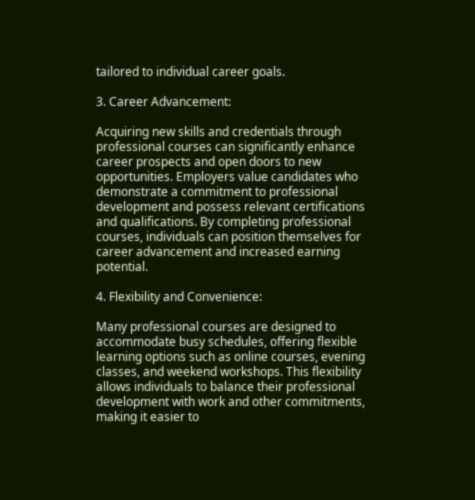tailored to individual career goals.

3. Career Advancement:

Acquiring new skills and credentials through professional courses can significantly enhance career prospects and open doors to new opportunities. Employers value candidates who demonstrate a commitment to professional development and possess relevant certifications and qualifications. By completing professional courses, individuals can position themselves for career advancement and increased earning potential.

4. Flexibility and Convenience:

Many professional courses are designed to accommodate busy schedules, offering flexible learning options such as online courses, evening classes, and weekend workshops. This flexibility allows individuals to balance their professional development with work and other commitments, making it easier to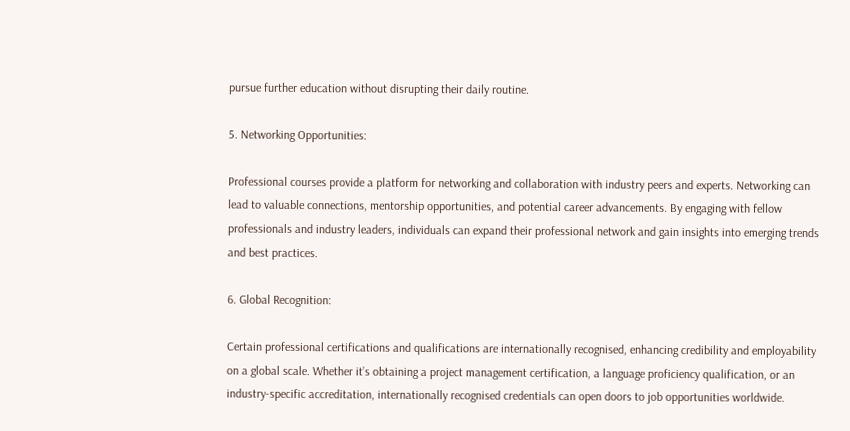pursue further education without disrupting their daily routine.

5. Networking Opportunities:

Professional courses provide a platform for networking and collaboration with industry peers and experts. Networking can lead to valuable connections, mentorship opportunities, and potential career advancements. By engaging with fellow professionals and industry leaders, individuals can expand their professional network and gain insights into emerging trends and best practices.

6. Global Recognition:

Certain professional certifications and qualifications are internationally recognised, enhancing credibility and employability on a global scale. Whether it’s obtaining a project management certification, a language proficiency qualification, or an industry-specific accreditation, internationally recognised credentials can open doors to job opportunities worldwide.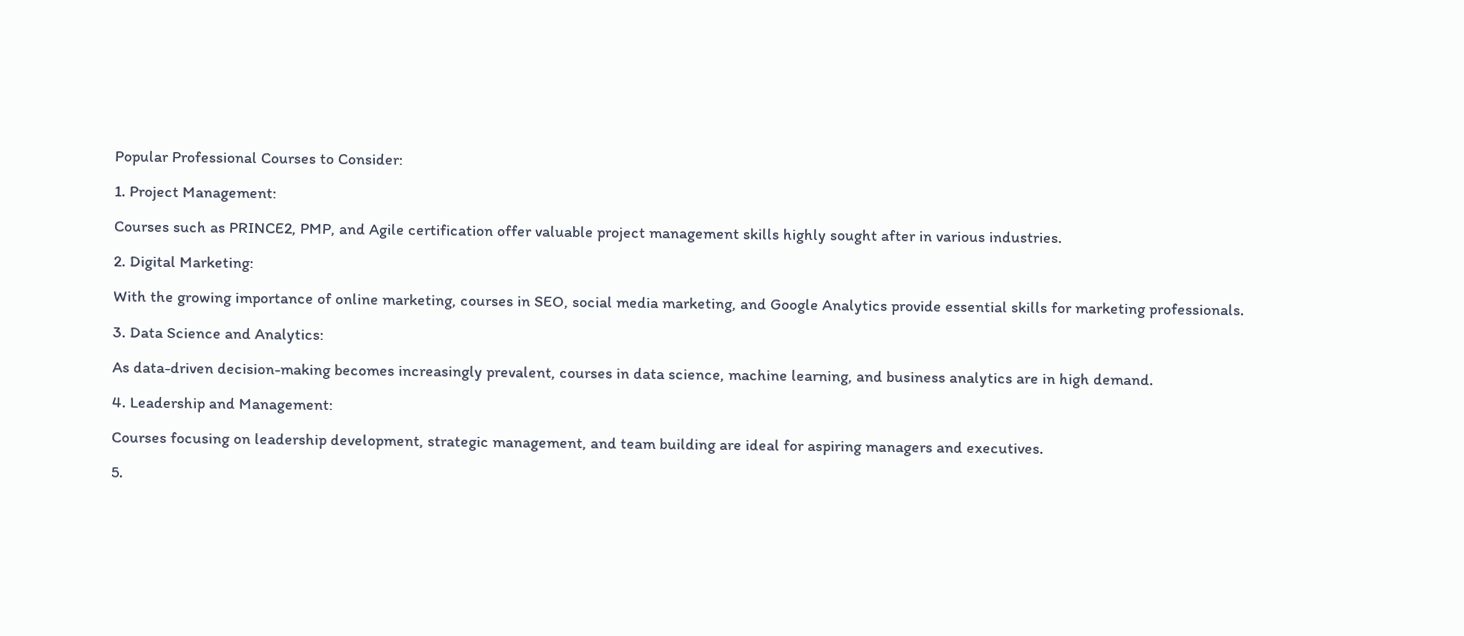Popular Professional Courses to Consider:

1. Project Management:

Courses such as PRINCE2, PMP, and Agile certification offer valuable project management skills highly sought after in various industries.

2. Digital Marketing:

With the growing importance of online marketing, courses in SEO, social media marketing, and Google Analytics provide essential skills for marketing professionals.

3. Data Science and Analytics:

As data-driven decision-making becomes increasingly prevalent, courses in data science, machine learning, and business analytics are in high demand.

4. Leadership and Management:

Courses focusing on leadership development, strategic management, and team building are ideal for aspiring managers and executives.

5.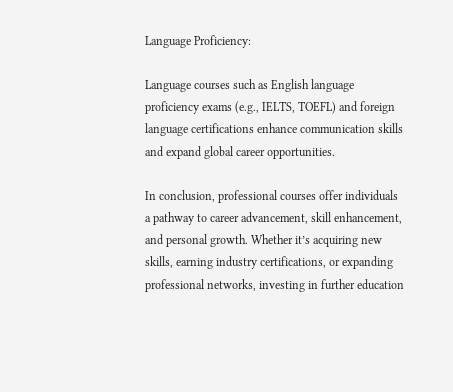Language Proficiency:

Language courses such as English language proficiency exams (e.g., IELTS, TOEFL) and foreign language certifications enhance communication skills and expand global career opportunities.

In conclusion, professional courses offer individuals a pathway to career advancement, skill enhancement, and personal growth. Whether it’s acquiring new skills, earning industry certifications, or expanding professional networks, investing in further education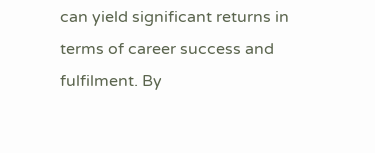can yield significant returns in terms of career success and fulfilment. By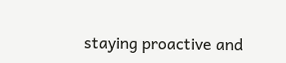staying proactive and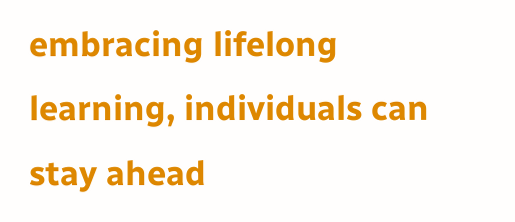embracing lifelong learning, individuals can stay ahead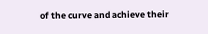of the curve and achieve their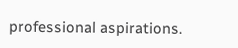professional aspirations.